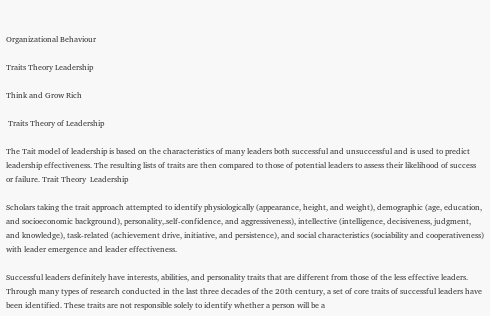Organizational Behaviour

Traits Theory Leadership

Think and Grow Rich

 Traits Theory of Leadership

The Tait model of leadership is based on the characteristics of many leaders both successful and unsuccessful and is used to predict leadership effectiveness. The resulting lists of traits are then compared to those of potential leaders to assess their likelihood of success or failure. Trait Theory  Leadership

Scholars taking the trait approach attempted to identify physiologically (appearance, height, and weight), demographic (age, education, and socioeconomic background), personality,.self-confidence, and aggressiveness), intellective (intelligence, decisiveness, judgment, and knowledge), task-related (achievement drive, initiative, and persistence), and social characteristics (sociability and cooperativeness) with leader emergence and leader effectiveness.

Successful leaders definitely have interests, abilities, and personality traits that are different from those of the less effective leaders. Through many types of research conducted in the last three decades of the 20th century, a set of core traits of successful leaders have been identified. These traits are not responsible solely to identify whether a person will be a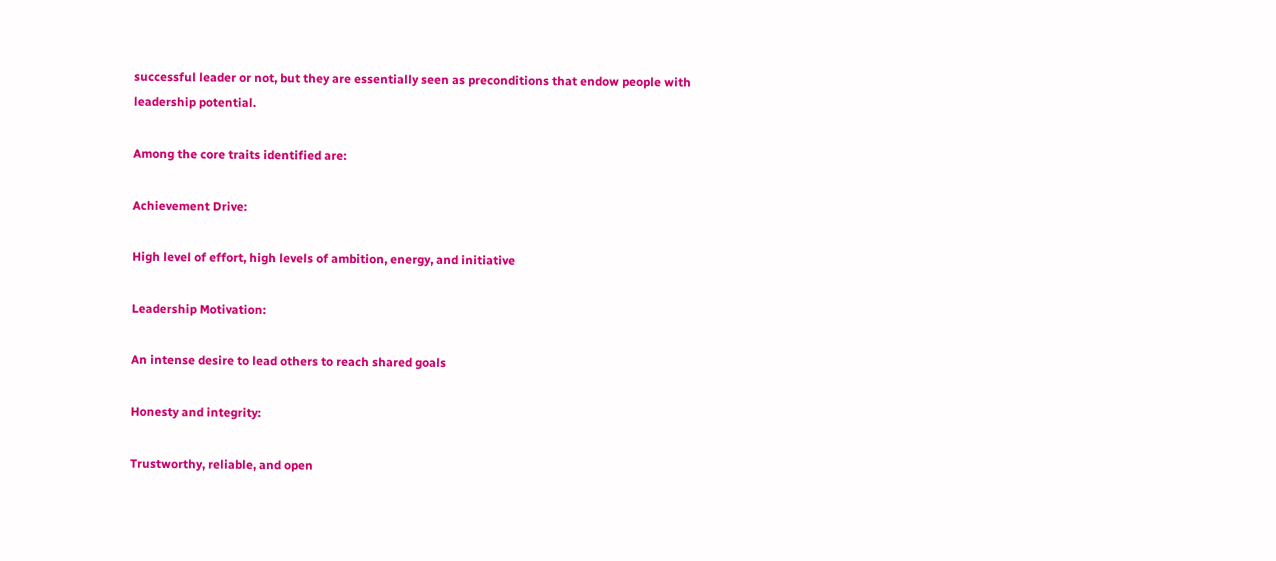successful leader or not, but they are essentially seen as preconditions that endow people with leadership potential.

Among the core traits identified are:

Achievement Drive:

High level of effort, high levels of ambition, energy, and initiative

Leadership Motivation:

An intense desire to lead others to reach shared goals

Honesty and integrity:

Trustworthy, reliable, and open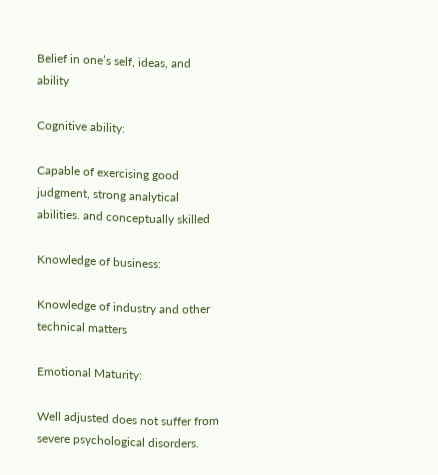Belief in one’s self, ideas, and ability

Cognitive ability:

Capable of exercising good judgment, strong analytical abilities. and conceptually skilled

Knowledge of business:

Knowledge of industry and other technical matters

Emotional Maturity:

Well adjusted does not suffer from severe psychological disorders.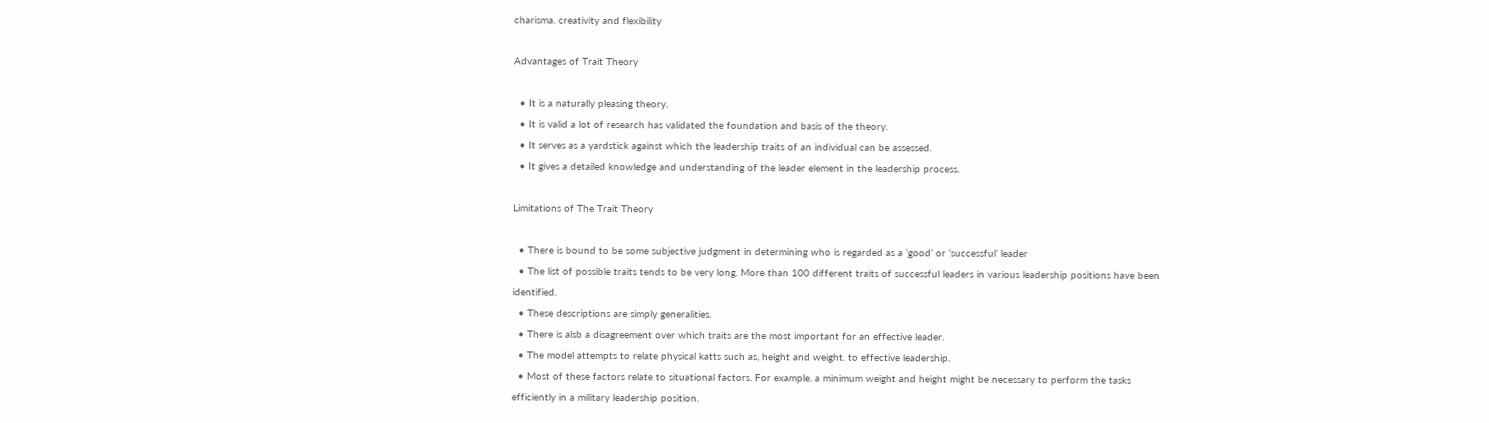charisma. creativity and flexibility

Advantages of Trait Theory

  • It is a naturally pleasing theory.
  • It is valid a lot of research has validated the foundation and basis of the theory.
  • It serves as a yardstick against which the leadership traits of an individual can be assessed.
  • It gives a detailed knowledge and understanding of the leader element in the leadership process.

Limitations of The Trait Theory

  • There is bound to be some subjective judgment in determining who is regarded as a ‘good’ or ‘successful’ leader
  • The list of possible traits tends to be very long. More than 100 different traits of successful leaders in various leadership positions have been identified.
  • These descriptions are simply generalities.
  • There is alsb a disagreement over which traits are the most important for an effective leader.
  • The model attempts to relate physical katts such as, height and weight. to effective leadership.
  • Most of these factors relate to situational factors. For example. a minimum weight and height might be necessary to perform the tasks efficiently in a military leadership position.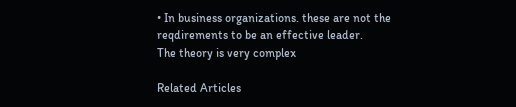• In business organizations. these are not the reqdirements to be an effective leader.
The theory is very complex

Related Articles